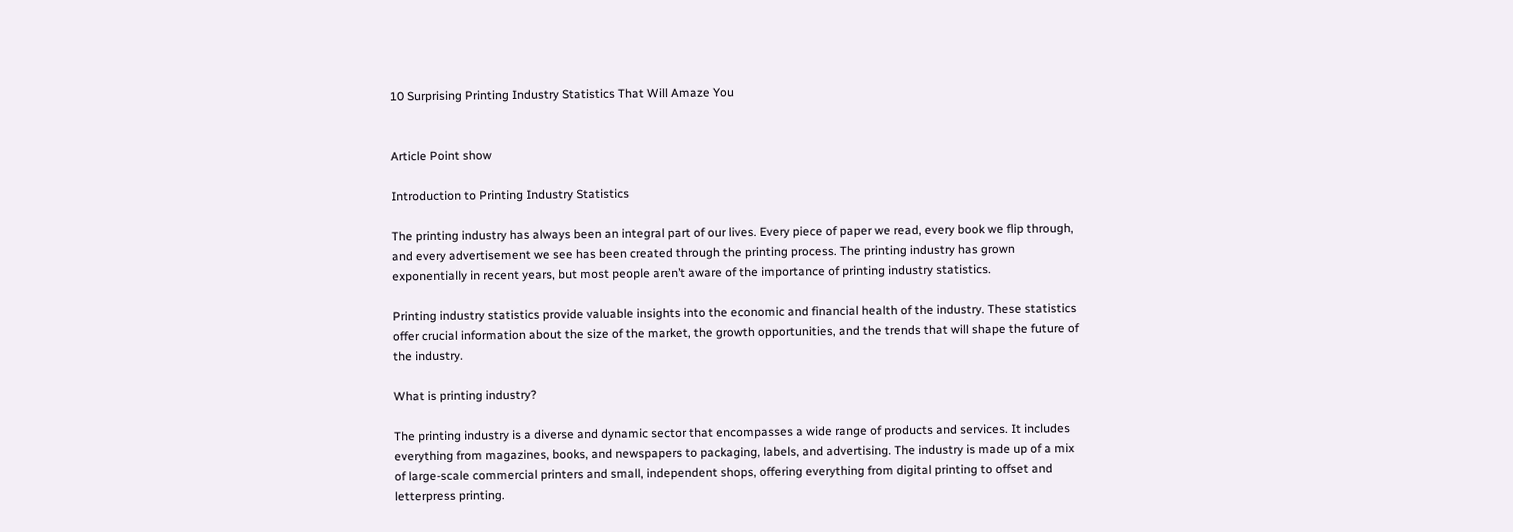10 Surprising Printing Industry Statistics That Will Amaze You


Article Point show

Introduction to Printing Industry Statistics

The printing industry has always been an integral part of our lives. Every piece of paper we read, every book we flip through, and every advertisement we see has been created through the printing process. The printing industry has grown exponentially in recent years, but most people aren’t aware of the importance of printing industry statistics.

Printing industry statistics provide valuable insights into the economic and financial health of the industry. These statistics offer crucial information about the size of the market, the growth opportunities, and the trends that will shape the future of the industry.

What is printing industry?

The printing industry is a diverse and dynamic sector that encompasses a wide range of products and services. It includes everything from magazines, books, and newspapers to packaging, labels, and advertising. The industry is made up of a mix of large-scale commercial printers and small, independent shops, offering everything from digital printing to offset and letterpress printing.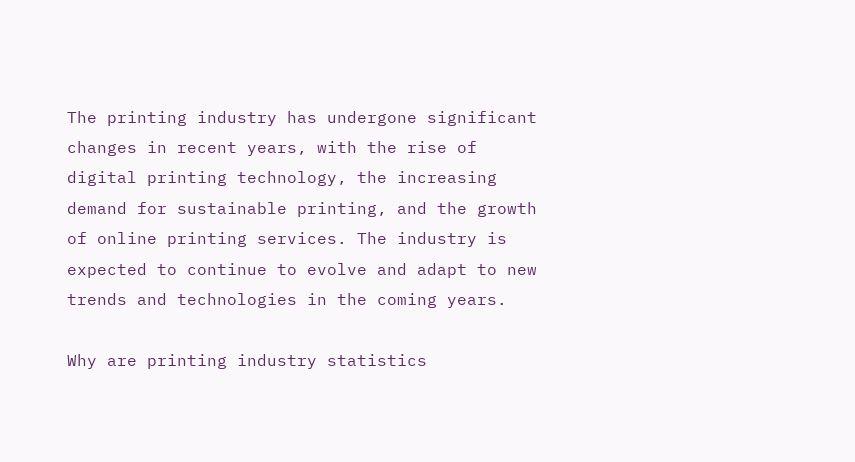The printing industry has undergone significant changes in recent years, with the rise of digital printing technology, the increasing demand for sustainable printing, and the growth of online printing services. The industry is expected to continue to evolve and adapt to new trends and technologies in the coming years.

Why are printing industry statistics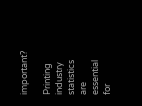important?

Printing industry statistics are essential for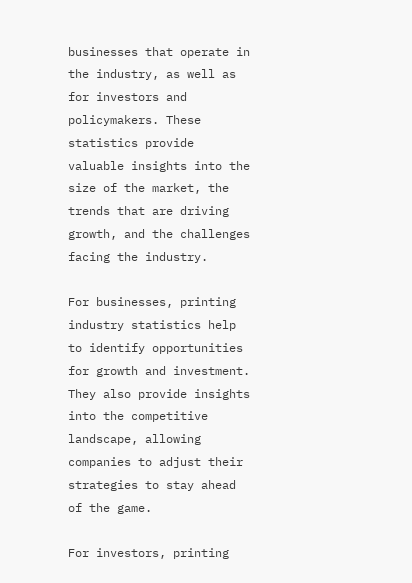businesses that operate in the industry, as well as for investors and policymakers. These statistics provide valuable insights into the size of the market, the trends that are driving growth, and the challenges facing the industry.

For businesses, printing industry statistics help to identify opportunities for growth and investment. They also provide insights into the competitive landscape, allowing companies to adjust their strategies to stay ahead of the game.

For investors, printing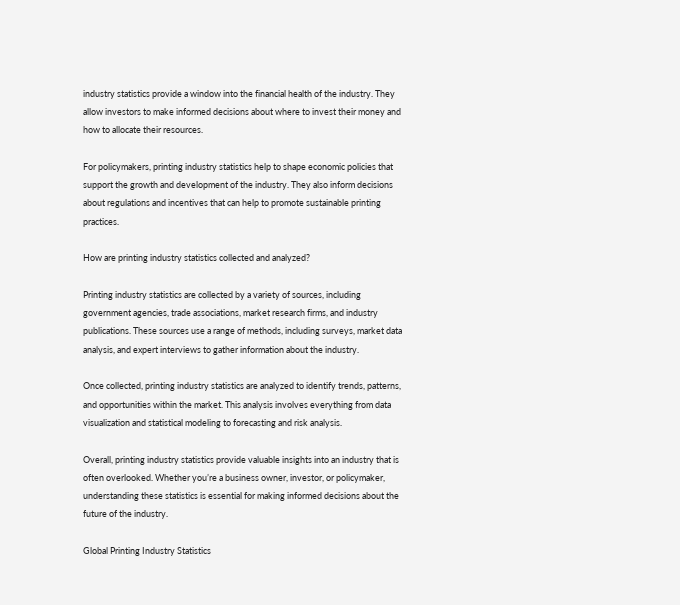industry statistics provide a window into the financial health of the industry. They allow investors to make informed decisions about where to invest their money and how to allocate their resources.

For policymakers, printing industry statistics help to shape economic policies that support the growth and development of the industry. They also inform decisions about regulations and incentives that can help to promote sustainable printing practices.

How are printing industry statistics collected and analyzed?

Printing industry statistics are collected by a variety of sources, including government agencies, trade associations, market research firms, and industry publications. These sources use a range of methods, including surveys, market data analysis, and expert interviews to gather information about the industry.

Once collected, printing industry statistics are analyzed to identify trends, patterns, and opportunities within the market. This analysis involves everything from data visualization and statistical modeling to forecasting and risk analysis.

Overall, printing industry statistics provide valuable insights into an industry that is often overlooked. Whether you’re a business owner, investor, or policymaker, understanding these statistics is essential for making informed decisions about the future of the industry.

Global Printing Industry Statistics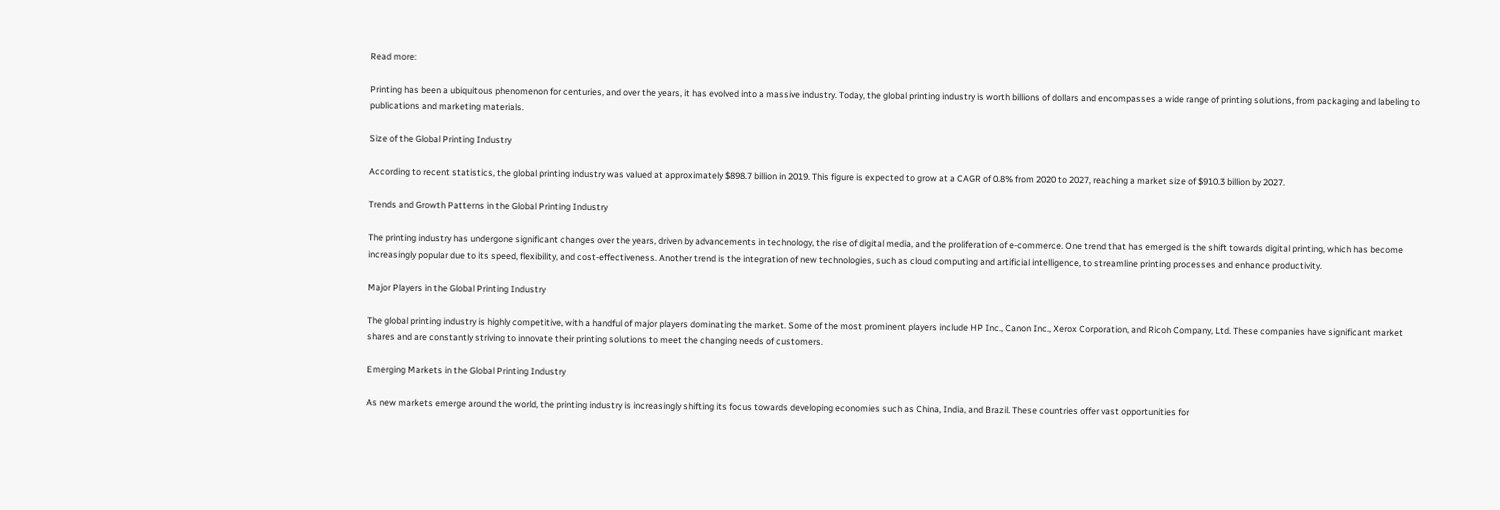Read more:

Printing has been a ubiquitous phenomenon for centuries, and over the years, it has evolved into a massive industry. Today, the global printing industry is worth billions of dollars and encompasses a wide range of printing solutions, from packaging and labeling to publications and marketing materials.

Size of the Global Printing Industry

According to recent statistics, the global printing industry was valued at approximately $898.7 billion in 2019. This figure is expected to grow at a CAGR of 0.8% from 2020 to 2027, reaching a market size of $910.3 billion by 2027.

Trends and Growth Patterns in the Global Printing Industry

The printing industry has undergone significant changes over the years, driven by advancements in technology, the rise of digital media, and the proliferation of e-commerce. One trend that has emerged is the shift towards digital printing, which has become increasingly popular due to its speed, flexibility, and cost-effectiveness. Another trend is the integration of new technologies, such as cloud computing and artificial intelligence, to streamline printing processes and enhance productivity.

Major Players in the Global Printing Industry

The global printing industry is highly competitive, with a handful of major players dominating the market. Some of the most prominent players include HP Inc., Canon Inc., Xerox Corporation, and Ricoh Company, Ltd. These companies have significant market shares and are constantly striving to innovate their printing solutions to meet the changing needs of customers.

Emerging Markets in the Global Printing Industry

As new markets emerge around the world, the printing industry is increasingly shifting its focus towards developing economies such as China, India, and Brazil. These countries offer vast opportunities for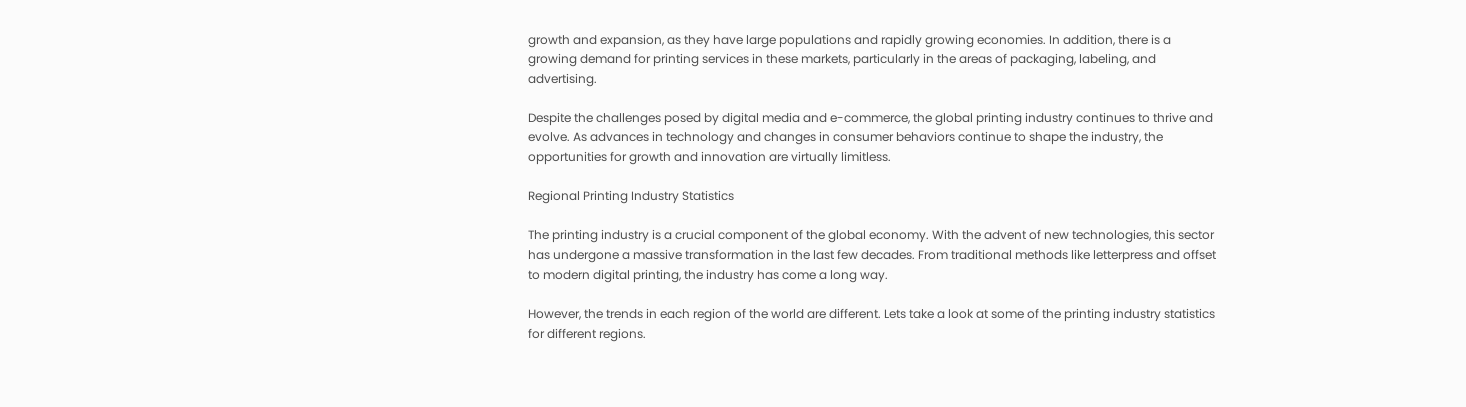growth and expansion, as they have large populations and rapidly growing economies. In addition, there is a growing demand for printing services in these markets, particularly in the areas of packaging, labeling, and advertising.

Despite the challenges posed by digital media and e-commerce, the global printing industry continues to thrive and evolve. As advances in technology and changes in consumer behaviors continue to shape the industry, the opportunities for growth and innovation are virtually limitless.

Regional Printing Industry Statistics

The printing industry is a crucial component of the global economy. With the advent of new technologies, this sector has undergone a massive transformation in the last few decades. From traditional methods like letterpress and offset to modern digital printing, the industry has come a long way.

However, the trends in each region of the world are different. Lets take a look at some of the printing industry statistics for different regions.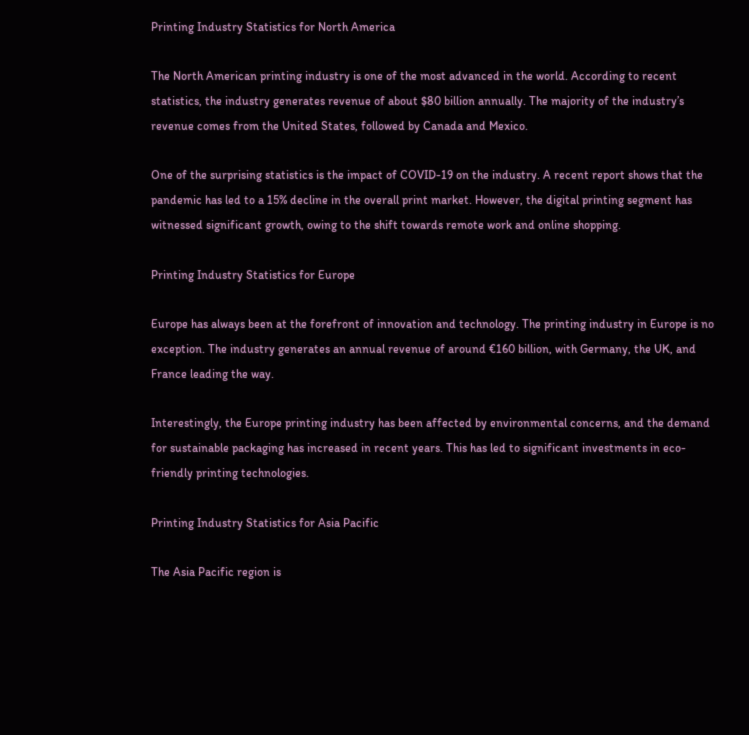Printing Industry Statistics for North America

The North American printing industry is one of the most advanced in the world. According to recent statistics, the industry generates revenue of about $80 billion annually. The majority of the industry’s revenue comes from the United States, followed by Canada and Mexico.

One of the surprising statistics is the impact of COVID-19 on the industry. A recent report shows that the pandemic has led to a 15% decline in the overall print market. However, the digital printing segment has witnessed significant growth, owing to the shift towards remote work and online shopping.

Printing Industry Statistics for Europe

Europe has always been at the forefront of innovation and technology. The printing industry in Europe is no exception. The industry generates an annual revenue of around €160 billion, with Germany, the UK, and France leading the way.

Interestingly, the Europe printing industry has been affected by environmental concerns, and the demand for sustainable packaging has increased in recent years. This has led to significant investments in eco-friendly printing technologies.

Printing Industry Statistics for Asia Pacific

The Asia Pacific region is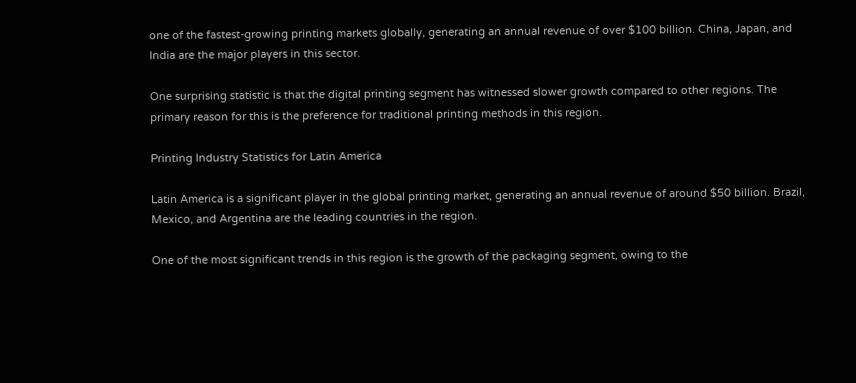one of the fastest-growing printing markets globally, generating an annual revenue of over $100 billion. China, Japan, and India are the major players in this sector.

One surprising statistic is that the digital printing segment has witnessed slower growth compared to other regions. The primary reason for this is the preference for traditional printing methods in this region.

Printing Industry Statistics for Latin America

Latin America is a significant player in the global printing market, generating an annual revenue of around $50 billion. Brazil, Mexico, and Argentina are the leading countries in the region.

One of the most significant trends in this region is the growth of the packaging segment, owing to the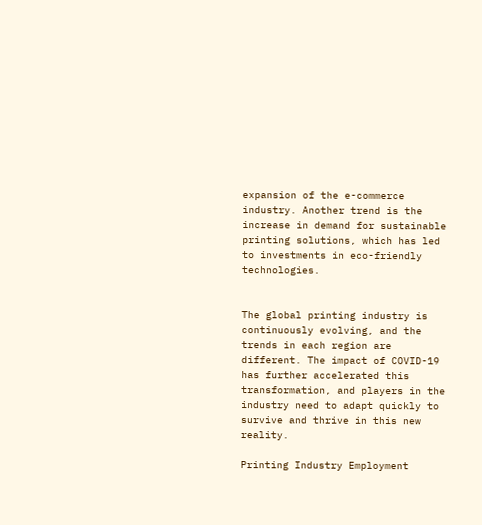expansion of the e-commerce industry. Another trend is the increase in demand for sustainable printing solutions, which has led to investments in eco-friendly technologies.


The global printing industry is continuously evolving, and the trends in each region are different. The impact of COVID-19 has further accelerated this transformation, and players in the industry need to adapt quickly to survive and thrive in this new reality.

Printing Industry Employment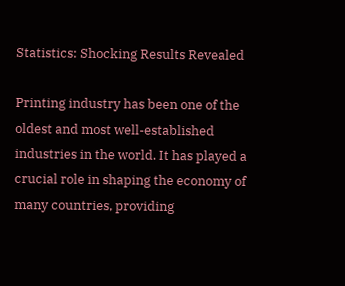Statistics: Shocking Results Revealed

Printing industry has been one of the oldest and most well-established industries in the world. It has played a crucial role in shaping the economy of many countries, providing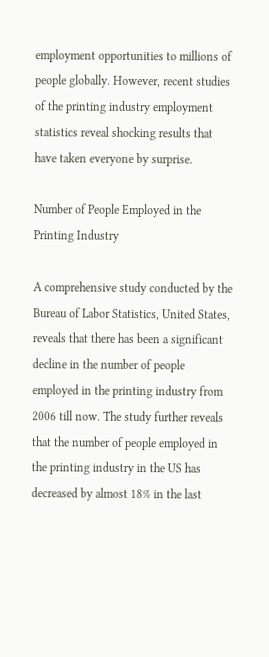employment opportunities to millions of people globally. However, recent studies of the printing industry employment statistics reveal shocking results that have taken everyone by surprise.

Number of People Employed in the Printing Industry

A comprehensive study conducted by the Bureau of Labor Statistics, United States, reveals that there has been a significant decline in the number of people employed in the printing industry from 2006 till now. The study further reveals that the number of people employed in the printing industry in the US has decreased by almost 18% in the last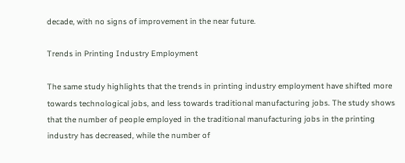decade, with no signs of improvement in the near future.

Trends in Printing Industry Employment

The same study highlights that the trends in printing industry employment have shifted more towards technological jobs, and less towards traditional manufacturing jobs. The study shows that the number of people employed in the traditional manufacturing jobs in the printing industry has decreased, while the number of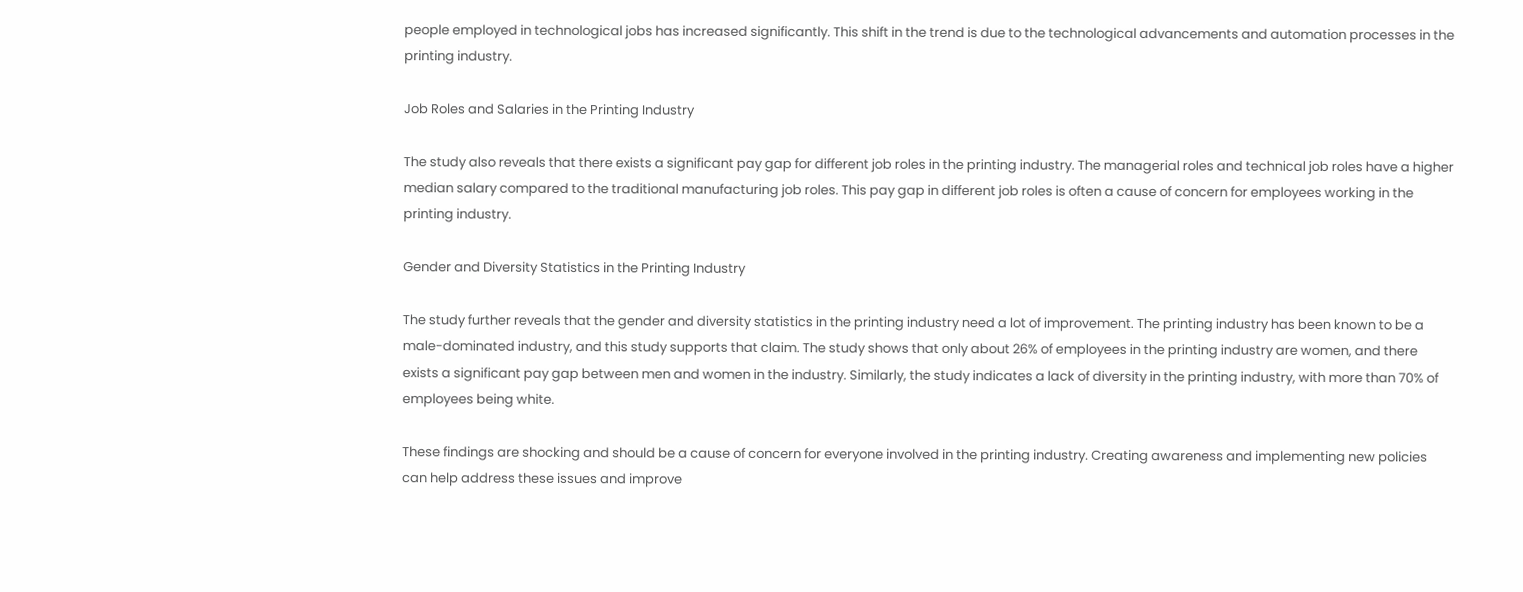people employed in technological jobs has increased significantly. This shift in the trend is due to the technological advancements and automation processes in the printing industry.

Job Roles and Salaries in the Printing Industry

The study also reveals that there exists a significant pay gap for different job roles in the printing industry. The managerial roles and technical job roles have a higher median salary compared to the traditional manufacturing job roles. This pay gap in different job roles is often a cause of concern for employees working in the printing industry.

Gender and Diversity Statistics in the Printing Industry

The study further reveals that the gender and diversity statistics in the printing industry need a lot of improvement. The printing industry has been known to be a male-dominated industry, and this study supports that claim. The study shows that only about 26% of employees in the printing industry are women, and there exists a significant pay gap between men and women in the industry. Similarly, the study indicates a lack of diversity in the printing industry, with more than 70% of employees being white.

These findings are shocking and should be a cause of concern for everyone involved in the printing industry. Creating awareness and implementing new policies can help address these issues and improve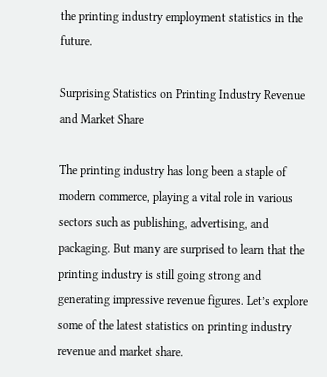the printing industry employment statistics in the future.

Surprising Statistics on Printing Industry Revenue and Market Share

The printing industry has long been a staple of modern commerce, playing a vital role in various sectors such as publishing, advertising, and packaging. But many are surprised to learn that the printing industry is still going strong and generating impressive revenue figures. Let’s explore some of the latest statistics on printing industry revenue and market share.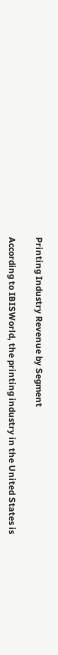Printing Industry Revenue by Segment

According to IBISWorld, the printing industry in the United States is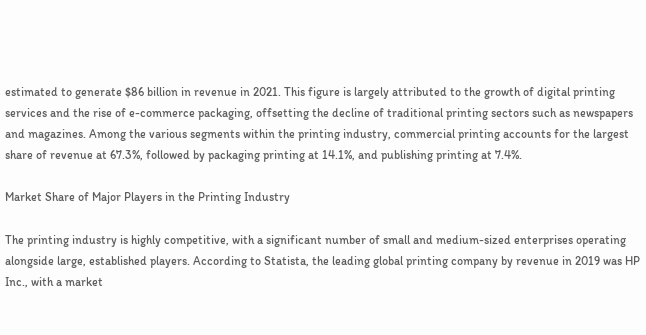estimated to generate $86 billion in revenue in 2021. This figure is largely attributed to the growth of digital printing services and the rise of e-commerce packaging, offsetting the decline of traditional printing sectors such as newspapers and magazines. Among the various segments within the printing industry, commercial printing accounts for the largest share of revenue at 67.3%, followed by packaging printing at 14.1%, and publishing printing at 7.4%.

Market Share of Major Players in the Printing Industry

The printing industry is highly competitive, with a significant number of small and medium-sized enterprises operating alongside large, established players. According to Statista, the leading global printing company by revenue in 2019 was HP Inc., with a market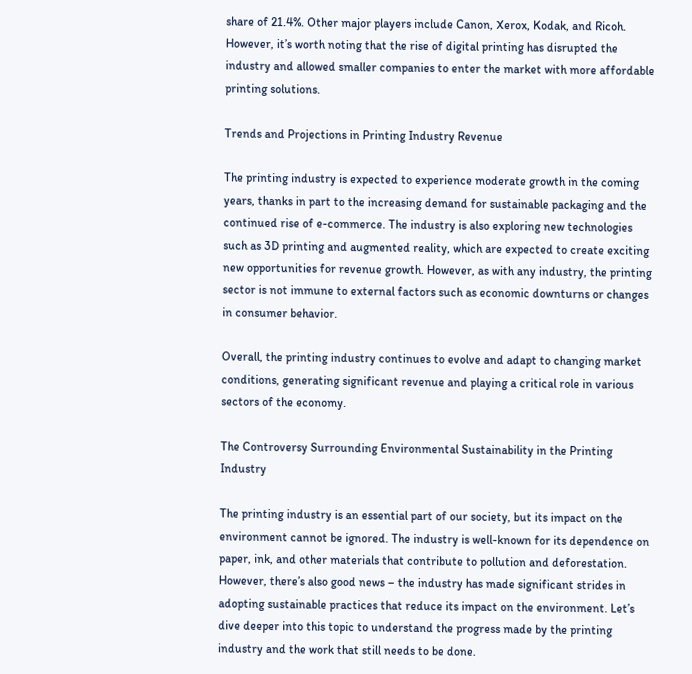share of 21.4%. Other major players include Canon, Xerox, Kodak, and Ricoh. However, it’s worth noting that the rise of digital printing has disrupted the industry and allowed smaller companies to enter the market with more affordable printing solutions.

Trends and Projections in Printing Industry Revenue

The printing industry is expected to experience moderate growth in the coming years, thanks in part to the increasing demand for sustainable packaging and the continued rise of e-commerce. The industry is also exploring new technologies such as 3D printing and augmented reality, which are expected to create exciting new opportunities for revenue growth. However, as with any industry, the printing sector is not immune to external factors such as economic downturns or changes in consumer behavior.

Overall, the printing industry continues to evolve and adapt to changing market conditions, generating significant revenue and playing a critical role in various sectors of the economy.

The Controversy Surrounding Environmental Sustainability in the Printing Industry

The printing industry is an essential part of our society, but its impact on the environment cannot be ignored. The industry is well-known for its dependence on paper, ink, and other materials that contribute to pollution and deforestation. However, there’s also good news – the industry has made significant strides in adopting sustainable practices that reduce its impact on the environment. Let’s dive deeper into this topic to understand the progress made by the printing industry and the work that still needs to be done.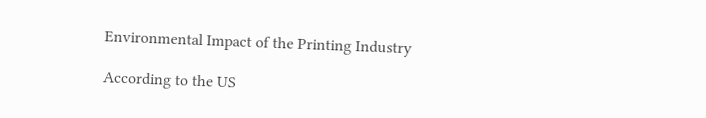Environmental Impact of the Printing Industry

According to the US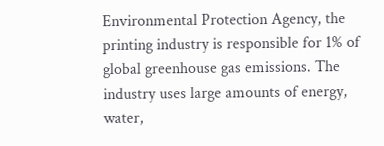Environmental Protection Agency, the printing industry is responsible for 1% of global greenhouse gas emissions. The industry uses large amounts of energy, water,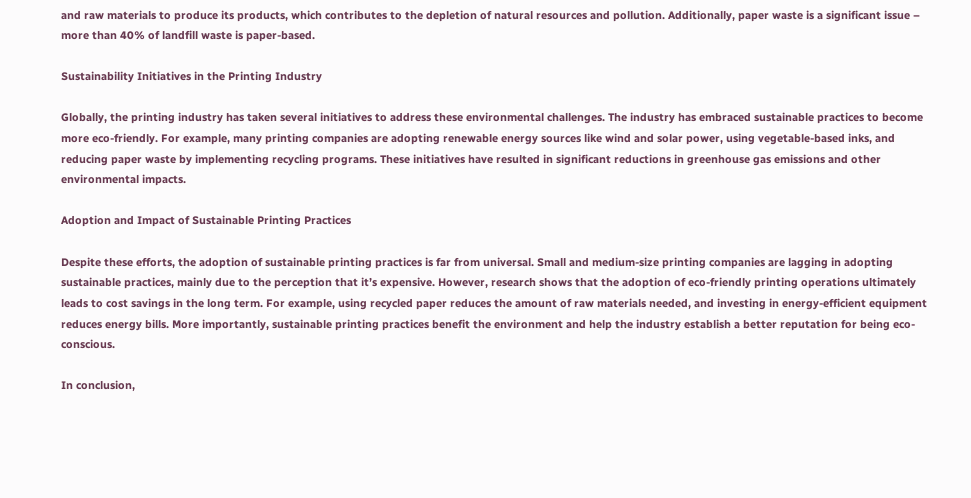and raw materials to produce its products, which contributes to the depletion of natural resources and pollution. Additionally, paper waste is a significant issue – more than 40% of landfill waste is paper-based.

Sustainability Initiatives in the Printing Industry

Globally, the printing industry has taken several initiatives to address these environmental challenges. The industry has embraced sustainable practices to become more eco-friendly. For example, many printing companies are adopting renewable energy sources like wind and solar power, using vegetable-based inks, and reducing paper waste by implementing recycling programs. These initiatives have resulted in significant reductions in greenhouse gas emissions and other environmental impacts.

Adoption and Impact of Sustainable Printing Practices

Despite these efforts, the adoption of sustainable printing practices is far from universal. Small and medium-size printing companies are lagging in adopting sustainable practices, mainly due to the perception that it’s expensive. However, research shows that the adoption of eco-friendly printing operations ultimately leads to cost savings in the long term. For example, using recycled paper reduces the amount of raw materials needed, and investing in energy-efficient equipment reduces energy bills. More importantly, sustainable printing practices benefit the environment and help the industry establish a better reputation for being eco-conscious.

In conclusion,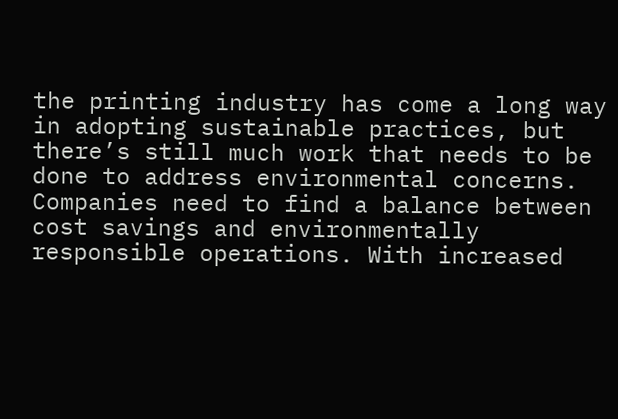the printing industry has come a long way in adopting sustainable practices, but there’s still much work that needs to be done to address environmental concerns. Companies need to find a balance between cost savings and environmentally responsible operations. With increased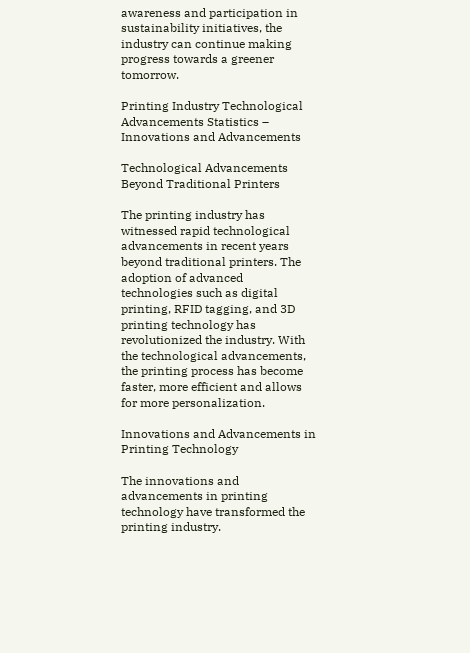awareness and participation in sustainability initiatives, the industry can continue making progress towards a greener tomorrow.

Printing Industry Technological Advancements Statistics – Innovations and Advancements

Technological Advancements Beyond Traditional Printers

The printing industry has witnessed rapid technological advancements in recent years beyond traditional printers. The adoption of advanced technologies such as digital printing, RFID tagging, and 3D printing technology has revolutionized the industry. With the technological advancements, the printing process has become faster, more efficient and allows for more personalization.

Innovations and Advancements in Printing Technology

The innovations and advancements in printing technology have transformed the printing industry.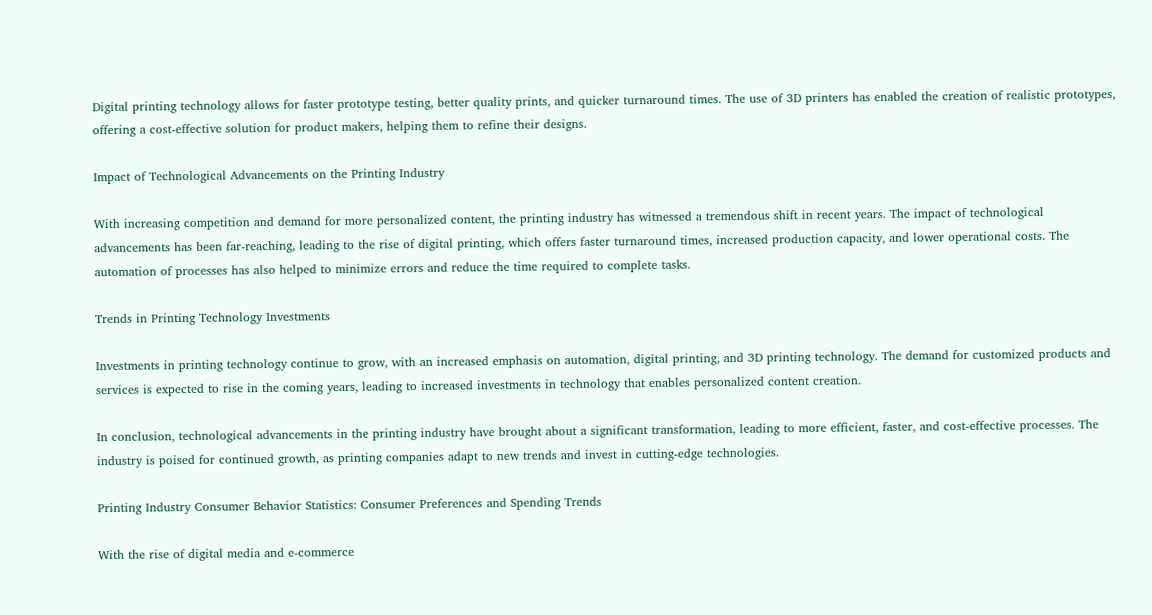Digital printing technology allows for faster prototype testing, better quality prints, and quicker turnaround times. The use of 3D printers has enabled the creation of realistic prototypes, offering a cost-effective solution for product makers, helping them to refine their designs.

Impact of Technological Advancements on the Printing Industry

With increasing competition and demand for more personalized content, the printing industry has witnessed a tremendous shift in recent years. The impact of technological advancements has been far-reaching, leading to the rise of digital printing, which offers faster turnaround times, increased production capacity, and lower operational costs. The automation of processes has also helped to minimize errors and reduce the time required to complete tasks.

Trends in Printing Technology Investments

Investments in printing technology continue to grow, with an increased emphasis on automation, digital printing, and 3D printing technology. The demand for customized products and services is expected to rise in the coming years, leading to increased investments in technology that enables personalized content creation.

In conclusion, technological advancements in the printing industry have brought about a significant transformation, leading to more efficient, faster, and cost-effective processes. The industry is poised for continued growth, as printing companies adapt to new trends and invest in cutting-edge technologies.

Printing Industry Consumer Behavior Statistics: Consumer Preferences and Spending Trends

With the rise of digital media and e-commerce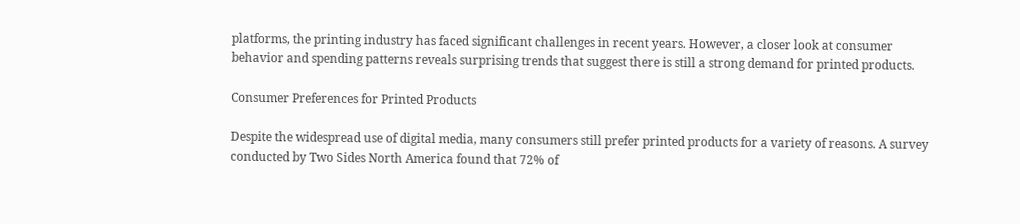platforms, the printing industry has faced significant challenges in recent years. However, a closer look at consumer behavior and spending patterns reveals surprising trends that suggest there is still a strong demand for printed products.

Consumer Preferences for Printed Products

Despite the widespread use of digital media, many consumers still prefer printed products for a variety of reasons. A survey conducted by Two Sides North America found that 72% of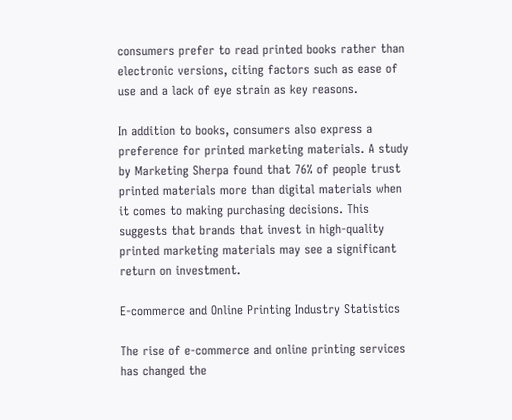consumers prefer to read printed books rather than electronic versions, citing factors such as ease of use and a lack of eye strain as key reasons.

In addition to books, consumers also express a preference for printed marketing materials. A study by Marketing Sherpa found that 76% of people trust printed materials more than digital materials when it comes to making purchasing decisions. This suggests that brands that invest in high-quality printed marketing materials may see a significant return on investment.

E-commerce and Online Printing Industry Statistics

The rise of e-commerce and online printing services has changed the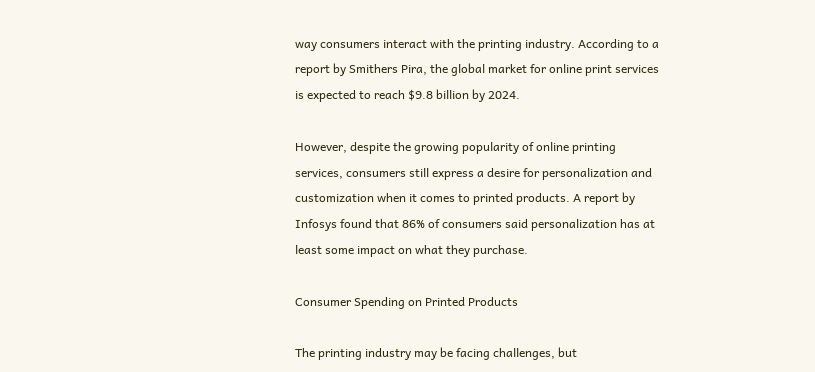way consumers interact with the printing industry. According to a report by Smithers Pira, the global market for online print services is expected to reach $9.8 billion by 2024.

However, despite the growing popularity of online printing services, consumers still express a desire for personalization and customization when it comes to printed products. A report by Infosys found that 86% of consumers said personalization has at least some impact on what they purchase.

Consumer Spending on Printed Products

The printing industry may be facing challenges, but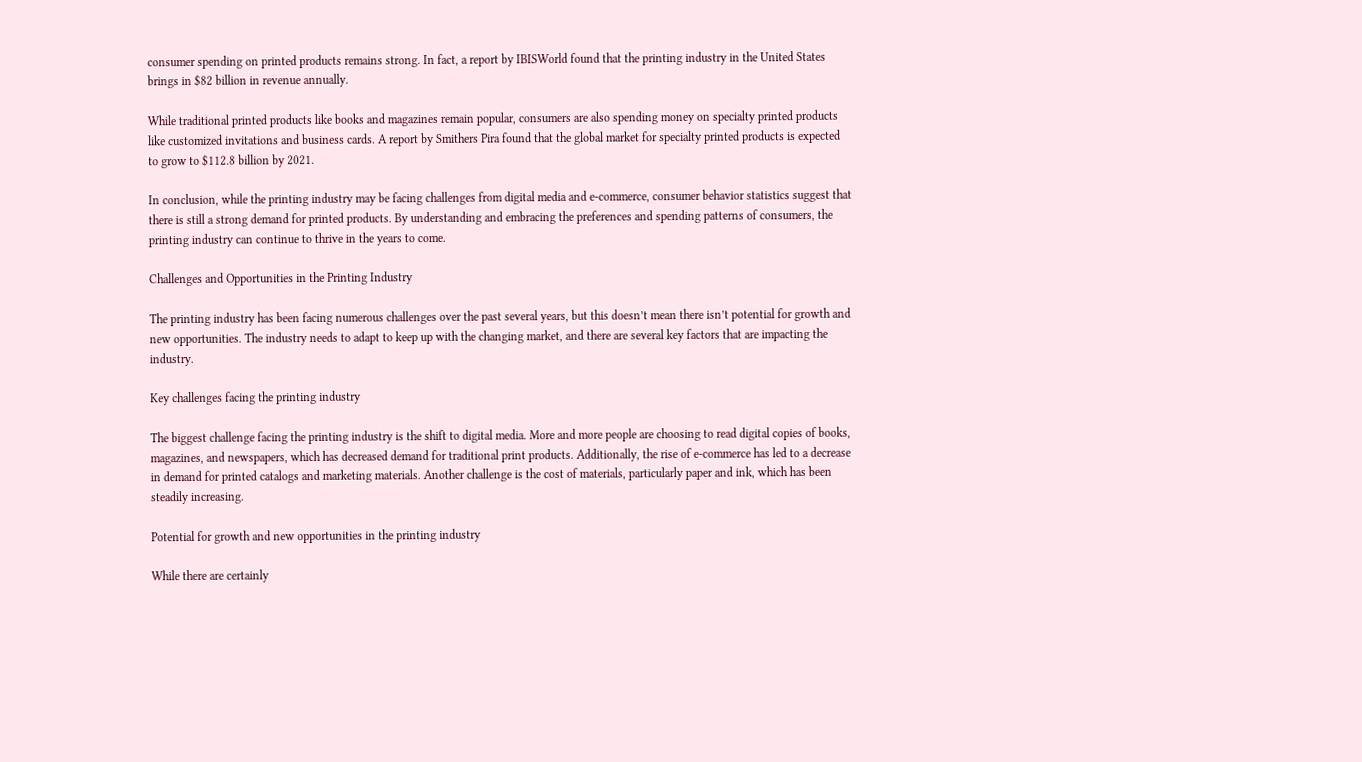consumer spending on printed products remains strong. In fact, a report by IBISWorld found that the printing industry in the United States brings in $82 billion in revenue annually.

While traditional printed products like books and magazines remain popular, consumers are also spending money on specialty printed products like customized invitations and business cards. A report by Smithers Pira found that the global market for specialty printed products is expected to grow to $112.8 billion by 2021.

In conclusion, while the printing industry may be facing challenges from digital media and e-commerce, consumer behavior statistics suggest that there is still a strong demand for printed products. By understanding and embracing the preferences and spending patterns of consumers, the printing industry can continue to thrive in the years to come.

Challenges and Opportunities in the Printing Industry

The printing industry has been facing numerous challenges over the past several years, but this doesn’t mean there isn’t potential for growth and new opportunities. The industry needs to adapt to keep up with the changing market, and there are several key factors that are impacting the industry.

Key challenges facing the printing industry

The biggest challenge facing the printing industry is the shift to digital media. More and more people are choosing to read digital copies of books, magazines, and newspapers, which has decreased demand for traditional print products. Additionally, the rise of e-commerce has led to a decrease in demand for printed catalogs and marketing materials. Another challenge is the cost of materials, particularly paper and ink, which has been steadily increasing.

Potential for growth and new opportunities in the printing industry

While there are certainly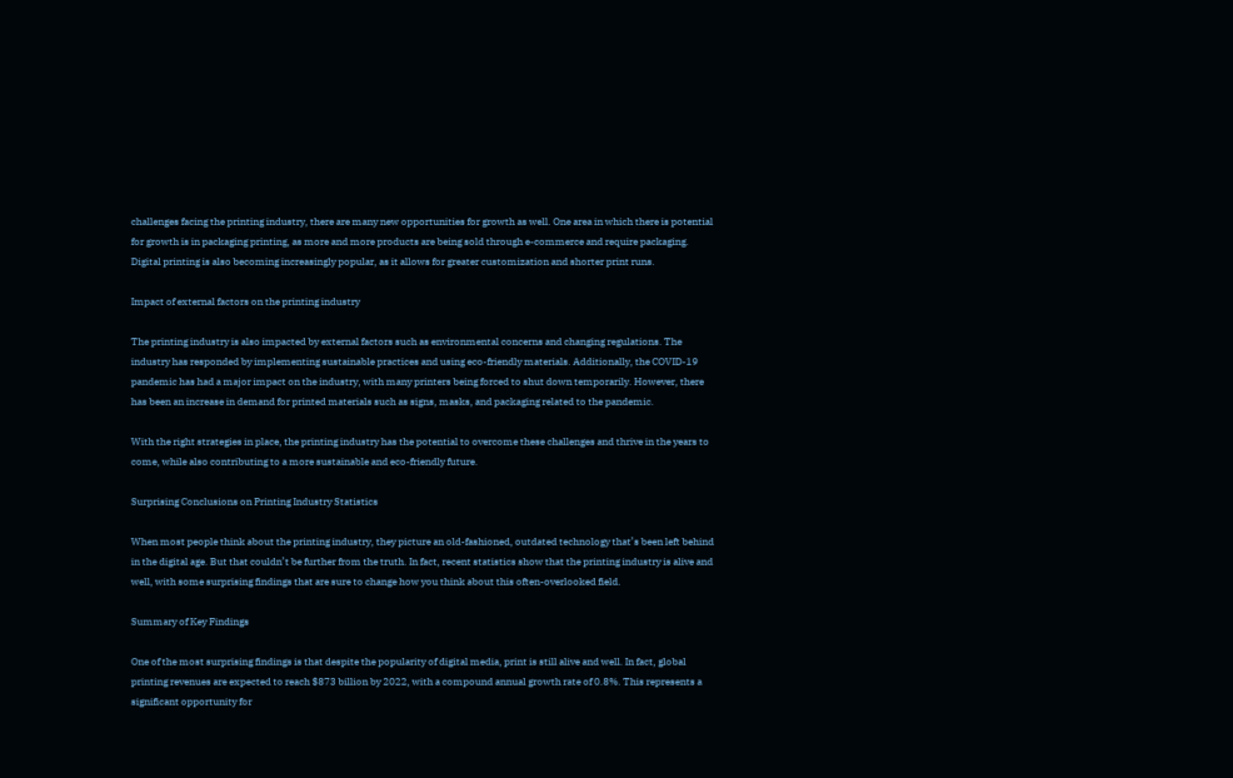challenges facing the printing industry, there are many new opportunities for growth as well. One area in which there is potential for growth is in packaging printing, as more and more products are being sold through e-commerce and require packaging. Digital printing is also becoming increasingly popular, as it allows for greater customization and shorter print runs.

Impact of external factors on the printing industry

The printing industry is also impacted by external factors such as environmental concerns and changing regulations. The industry has responded by implementing sustainable practices and using eco-friendly materials. Additionally, the COVID-19 pandemic has had a major impact on the industry, with many printers being forced to shut down temporarily. However, there has been an increase in demand for printed materials such as signs, masks, and packaging related to the pandemic.

With the right strategies in place, the printing industry has the potential to overcome these challenges and thrive in the years to come, while also contributing to a more sustainable and eco-friendly future.

Surprising Conclusions on Printing Industry Statistics

When most people think about the printing industry, they picture an old-fashioned, outdated technology that’s been left behind in the digital age. But that couldn’t be further from the truth. In fact, recent statistics show that the printing industry is alive and well, with some surprising findings that are sure to change how you think about this often-overlooked field.

Summary of Key Findings

One of the most surprising findings is that despite the popularity of digital media, print is still alive and well. In fact, global printing revenues are expected to reach $873 billion by 2022, with a compound annual growth rate of 0.8%. This represents a significant opportunity for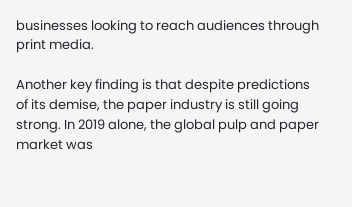businesses looking to reach audiences through print media.

Another key finding is that despite predictions of its demise, the paper industry is still going strong. In 2019 alone, the global pulp and paper market was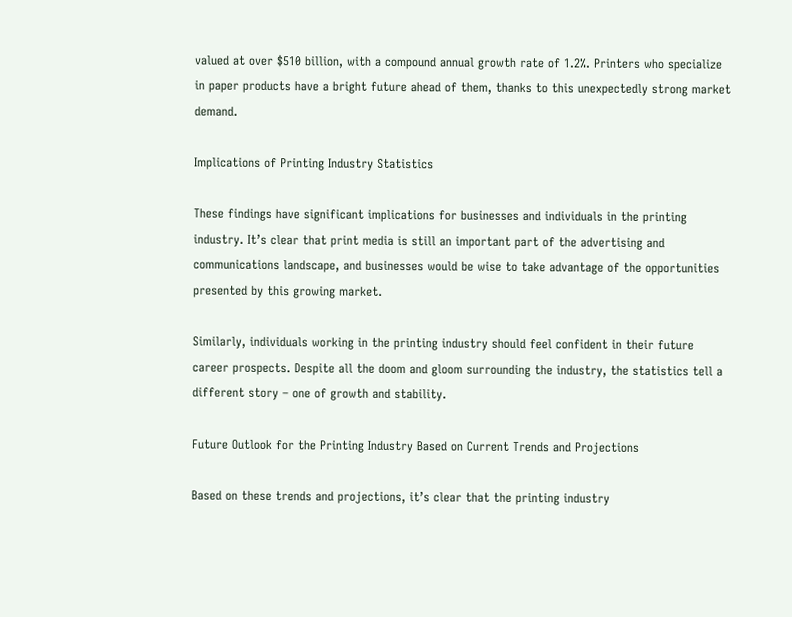valued at over $510 billion, with a compound annual growth rate of 1.2%. Printers who specialize in paper products have a bright future ahead of them, thanks to this unexpectedly strong market demand.

Implications of Printing Industry Statistics

These findings have significant implications for businesses and individuals in the printing industry. It’s clear that print media is still an important part of the advertising and communications landscape, and businesses would be wise to take advantage of the opportunities presented by this growing market.

Similarly, individuals working in the printing industry should feel confident in their future career prospects. Despite all the doom and gloom surrounding the industry, the statistics tell a different story – one of growth and stability.

Future Outlook for the Printing Industry Based on Current Trends and Projections

Based on these trends and projections, it’s clear that the printing industry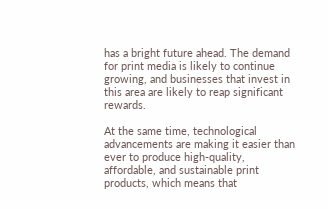has a bright future ahead. The demand for print media is likely to continue growing, and businesses that invest in this area are likely to reap significant rewards.

At the same time, technological advancements are making it easier than ever to produce high-quality, affordable, and sustainable print products, which means that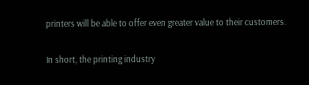printers will be able to offer even greater value to their customers.

In short, the printing industry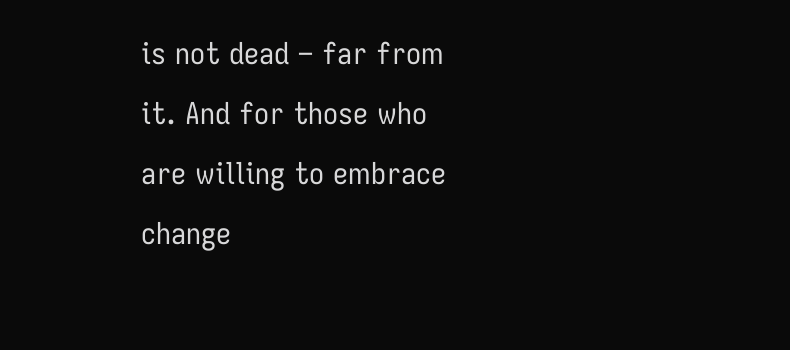is not dead – far from it. And for those who are willing to embrace change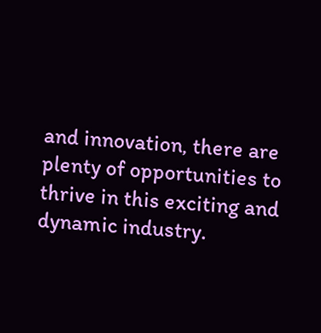and innovation, there are plenty of opportunities to thrive in this exciting and dynamic industry.